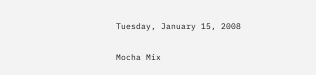Tuesday, January 15, 2008

Mocha Mix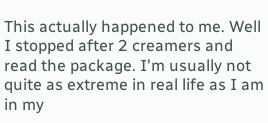This actually happened to me. Well I stopped after 2 creamers and read the package. I'm usually not quite as extreme in real life as I am in my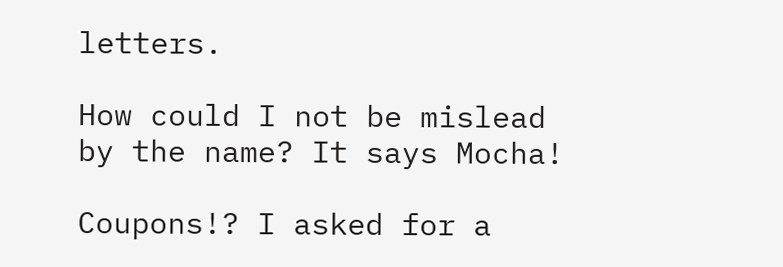letters.

How could I not be mislead by the name? It says Mocha!

Coupons!? I asked for a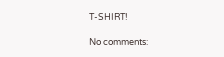T-SHIRT!

No comments: